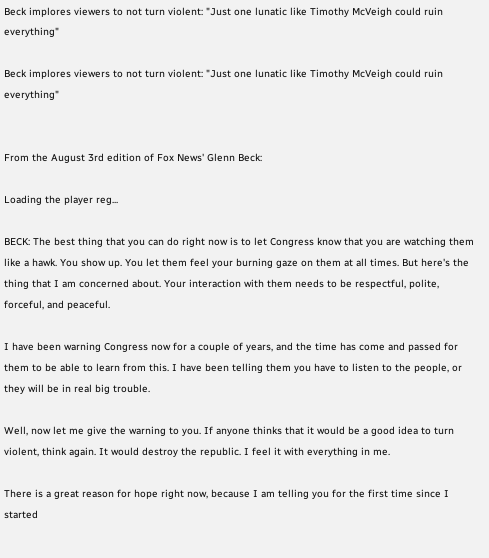Beck implores viewers to not turn violent: "Just one lunatic like Timothy McVeigh could ruin everything"

Beck implores viewers to not turn violent: "Just one lunatic like Timothy McVeigh could ruin everything"


From the August 3rd edition of Fox News' Glenn Beck:

Loading the player reg...

BECK: The best thing that you can do right now is to let Congress know that you are watching them like a hawk. You show up. You let them feel your burning gaze on them at all times. But here's the thing that I am concerned about. Your interaction with them needs to be respectful, polite, forceful, and peaceful.

I have been warning Congress now for a couple of years, and the time has come and passed for them to be able to learn from this. I have been telling them you have to listen to the people, or they will be in real big trouble.

Well, now let me give the warning to you. If anyone thinks that it would be a good idea to turn violent, think again. It would destroy the republic. I feel it with everything in me.

There is a great reason for hope right now, because I am telling you for the first time since I started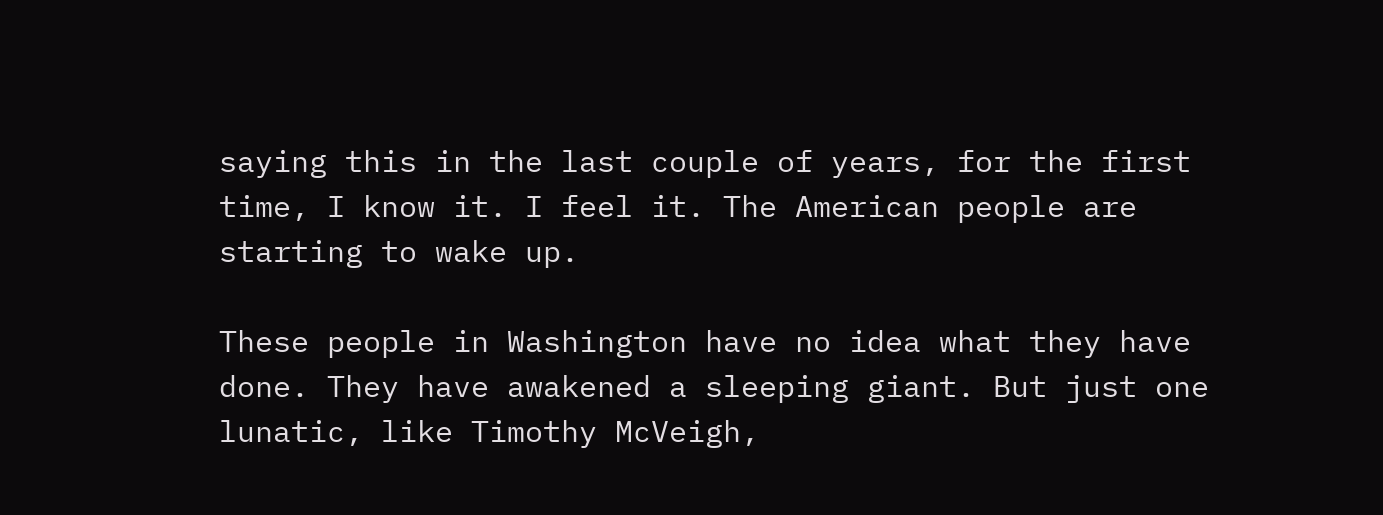saying this in the last couple of years, for the first time, I know it. I feel it. The American people are starting to wake up.

These people in Washington have no idea what they have done. They have awakened a sleeping giant. But just one lunatic, like Timothy McVeigh,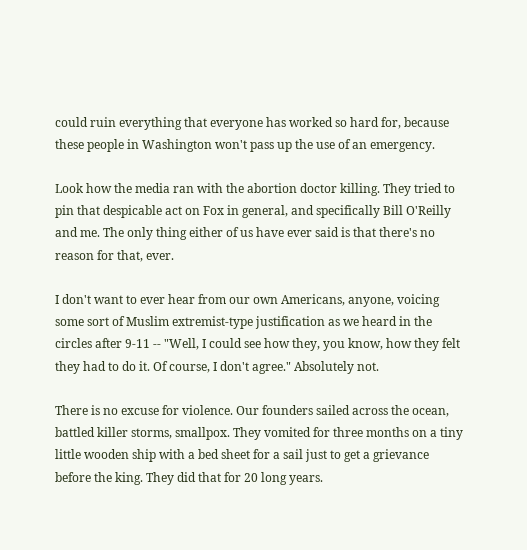could ruin everything that everyone has worked so hard for, because these people in Washington won't pass up the use of an emergency.

Look how the media ran with the abortion doctor killing. They tried to pin that despicable act on Fox in general, and specifically Bill O'Reilly and me. The only thing either of us have ever said is that there's no reason for that, ever.

I don't want to ever hear from our own Americans, anyone, voicing some sort of Muslim extremist-type justification as we heard in the circles after 9-11 -- "Well, I could see how they, you know, how they felt they had to do it. Of course, I don't agree." Absolutely not.

There is no excuse for violence. Our founders sailed across the ocean, battled killer storms, smallpox. They vomited for three months on a tiny little wooden ship with a bed sheet for a sail just to get a grievance before the king. They did that for 20 long years.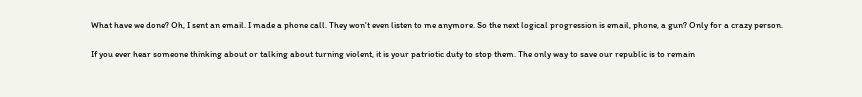What have we done? Oh, I sent an email. I made a phone call. They won't even listen to me anymore. So the next logical progression is email, phone, a gun? Only for a crazy person.

If you ever hear someone thinking about or talking about turning violent, it is your patriotic duty to stop them. The only way to save our republic is to remain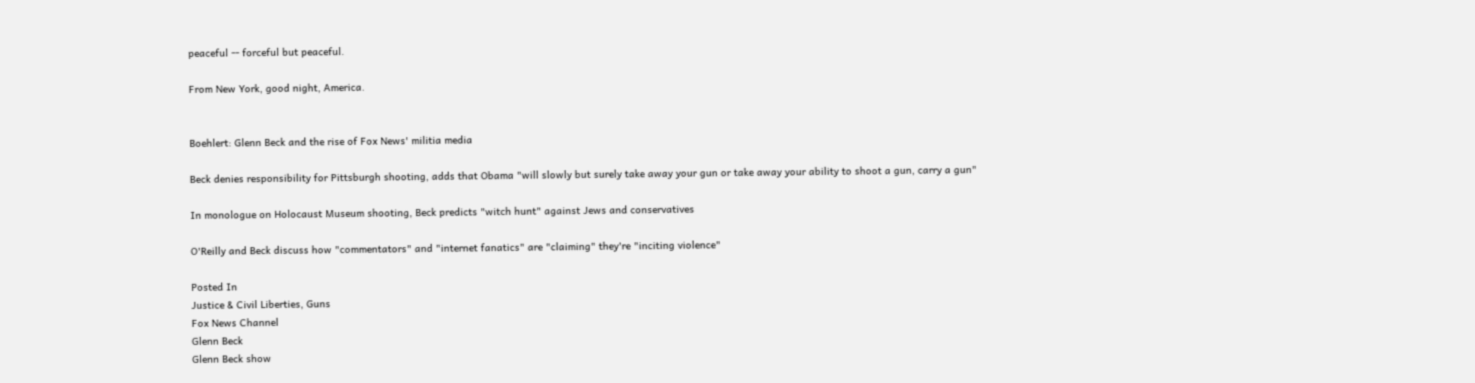peaceful -- forceful but peaceful.

From New York, good night, America.


Boehlert: Glenn Beck and the rise of Fox News' militia media

Beck denies responsibility for Pittsburgh shooting, adds that Obama "will slowly but surely take away your gun or take away your ability to shoot a gun, carry a gun"

In monologue on Holocaust Museum shooting, Beck predicts "witch hunt" against Jews and conservatives

O'Reilly and Beck discuss how "commentators" and "internet fanatics" are "claiming" they're "inciting violence"

Posted In
Justice & Civil Liberties, Guns
Fox News Channel
Glenn Beck
Glenn Beck show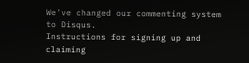We've changed our commenting system to Disqus.
Instructions for signing up and claiming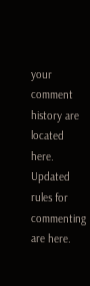your comment history are located here.
Updated rules for commenting are here.